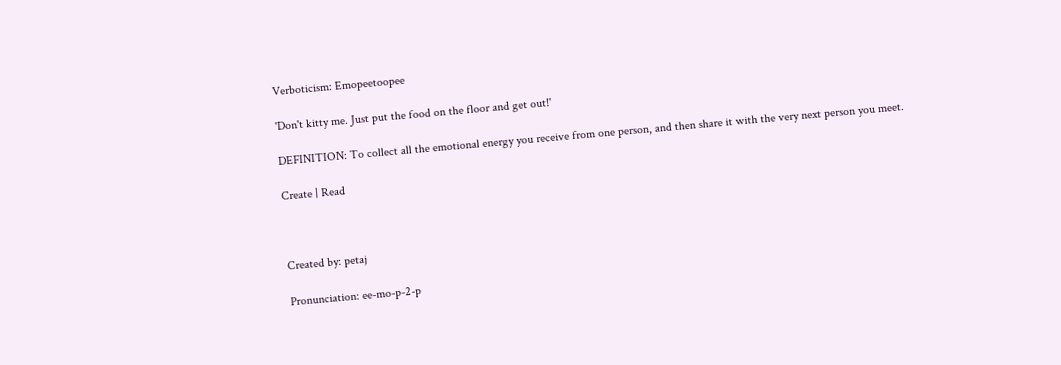Verboticism: Emopeetoopee

'Don't kitty me. Just put the food on the floor and get out!'

DEFINITION: To collect all the emotional energy you receive from one person, and then share it with the very next person you meet.

Create | Read



Created by: petaj

Pronunciation: ee-mo-p-2-p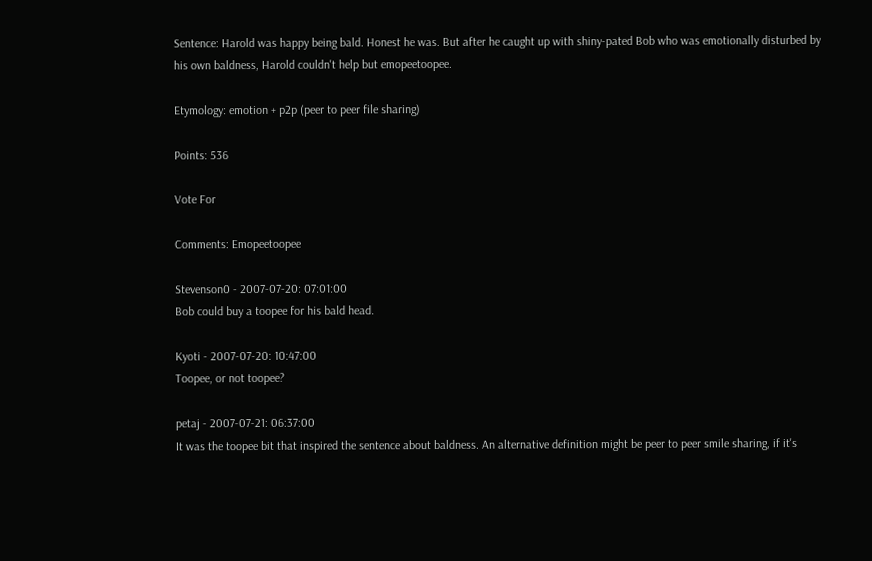Sentence: Harold was happy being bald. Honest he was. But after he caught up with shiny-pated Bob who was emotionally disturbed by his own baldness, Harold couldn't help but emopeetoopee.

Etymology: emotion + p2p (peer to peer file sharing)

Points: 536

Vote For

Comments: Emopeetoopee

Stevenson0 - 2007-07-20: 07:01:00
Bob could buy a toopee for his bald head.

Kyoti - 2007-07-20: 10:47:00
Toopee, or not toopee?

petaj - 2007-07-21: 06:37:00
It was the toopee bit that inspired the sentence about baldness. An alternative definition might be peer to peer smile sharing, if it's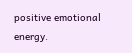positive emotional energy.